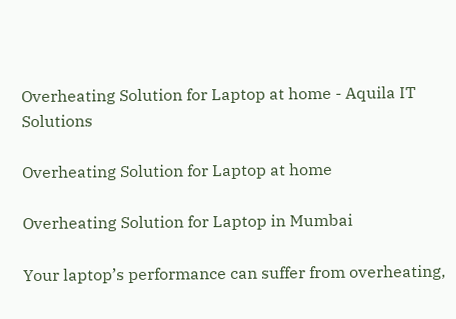Overheating Solution for Laptop at home - Aquila IT Solutions

Overheating Solution for Laptop at home

Overheating Solution for Laptop in Mumbai

Your laptop’s performance can suffer from overheating,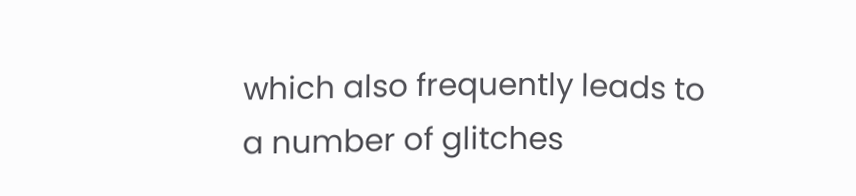which also frequently leads to a number of glitches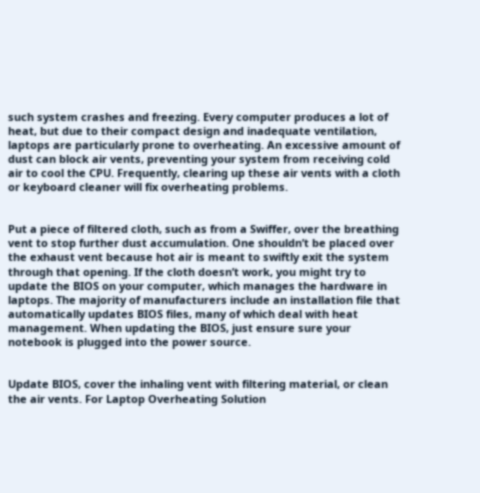such system crashes and freezing. Every computer produces a lot of heat, but due to their compact design and inadequate ventilation, laptops are particularly prone to overheating. An excessive amount of dust can block air vents, preventing your system from receiving cold air to cool the CPU. Frequently, clearing up these air vents with a cloth or keyboard cleaner will fix overheating problems.


Put a piece of filtered cloth, such as from a Swiffer, over the breathing vent to stop further dust accumulation. One shouldn’t be placed over the exhaust vent because hot air is meant to swiftly exit the system through that opening. If the cloth doesn’t work, you might try to update the BIOS on your computer, which manages the hardware in laptops. The majority of manufacturers include an installation file that automatically updates BIOS files, many of which deal with heat management. When updating the BIOS, just ensure sure your notebook is plugged into the power source.


Update BIOS, cover the inhaling vent with filtering material, or clean the air vents. For Laptop Overheating Solution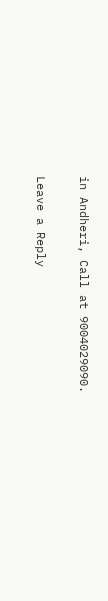in Andheri, Call at 9004029090.

Leave a Reply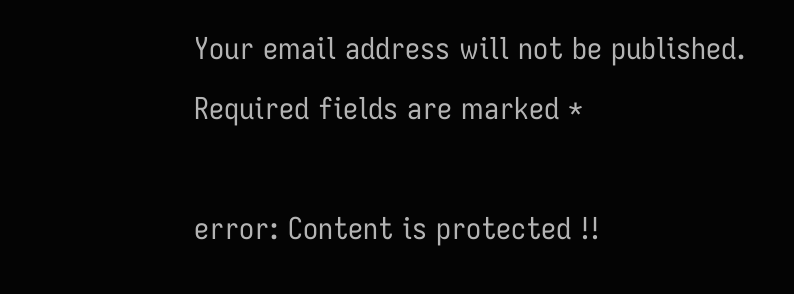Your email address will not be published. Required fields are marked *

error: Content is protected !!